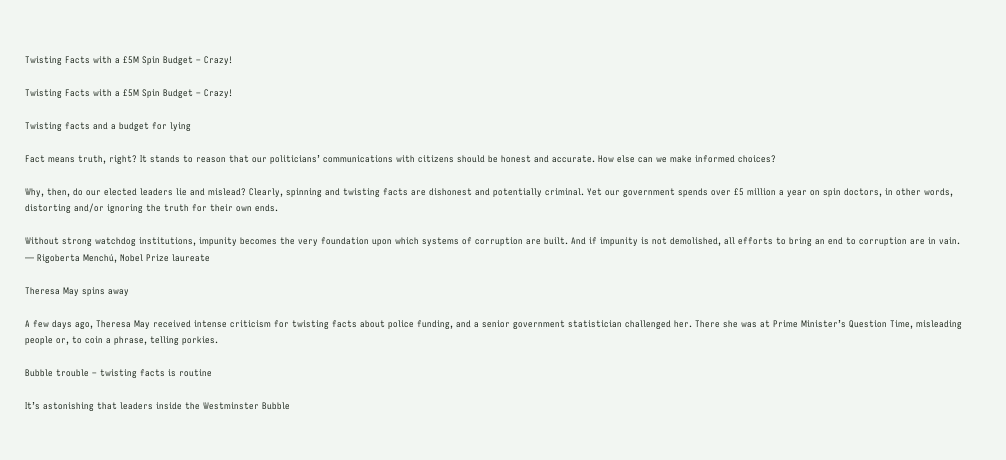Twisting Facts with a £5M Spin Budget – Crazy!

Twisting Facts with a £5M Spin Budget – Crazy!

Twisting facts and a budget for lying

Fact means truth, right? It stands to reason that our politicians’ communications with citizens should be honest and accurate. How else can we make informed choices?

Why, then, do our elected leaders lie and mislead? Clearly, spinning and twisting facts are dishonest and potentially criminal. Yet our government spends over £5 million a year on spin doctors, in other words, distorting and/or ignoring the truth for their own ends.

Without strong watchdog institutions, impunity becomes the very foundation upon which systems of corruption are built. And if impunity is not demolished, all efforts to bring an end to corruption are in vain. — Rigoberta Menchú, Nobel Prize laureate

Theresa May spins away

A few days ago, Theresa May received intense criticism for twisting facts about police funding, and a senior government statistician challenged her. There she was at Prime Minister’s Question Time, misleading people or, to coin a phrase, telling porkies.

Bubble trouble – twisting facts is routine

It’s astonishing that leaders inside the Westminster Bubble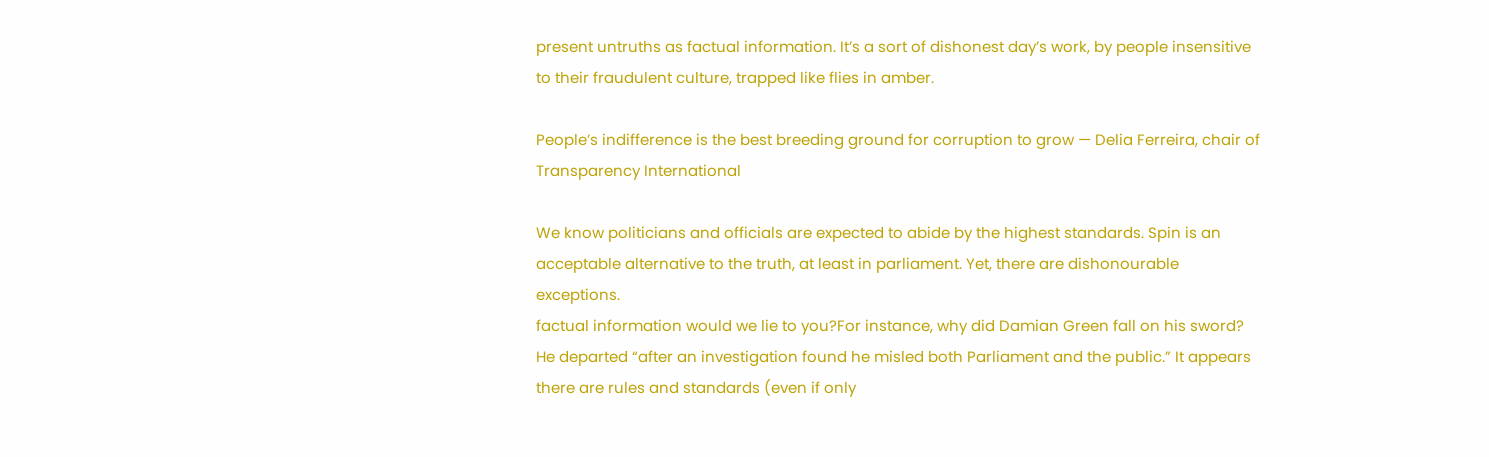present untruths as factual information. It’s a sort of dishonest day’s work, by people insensitive to their fraudulent culture, trapped like flies in amber.

People’s indifference is the best breeding ground for corruption to grow — Delia Ferreira, chair of Transparency International

We know politicians and officials are expected to abide by the highest standards. Spin is an acceptable alternative to the truth, at least in parliament. Yet, there are dishonourable exceptions.
factual information would we lie to you?For instance, why did Damian Green fall on his sword? He departed “after an investigation found he misled both Parliament and the public.” It appears there are rules and standards (even if only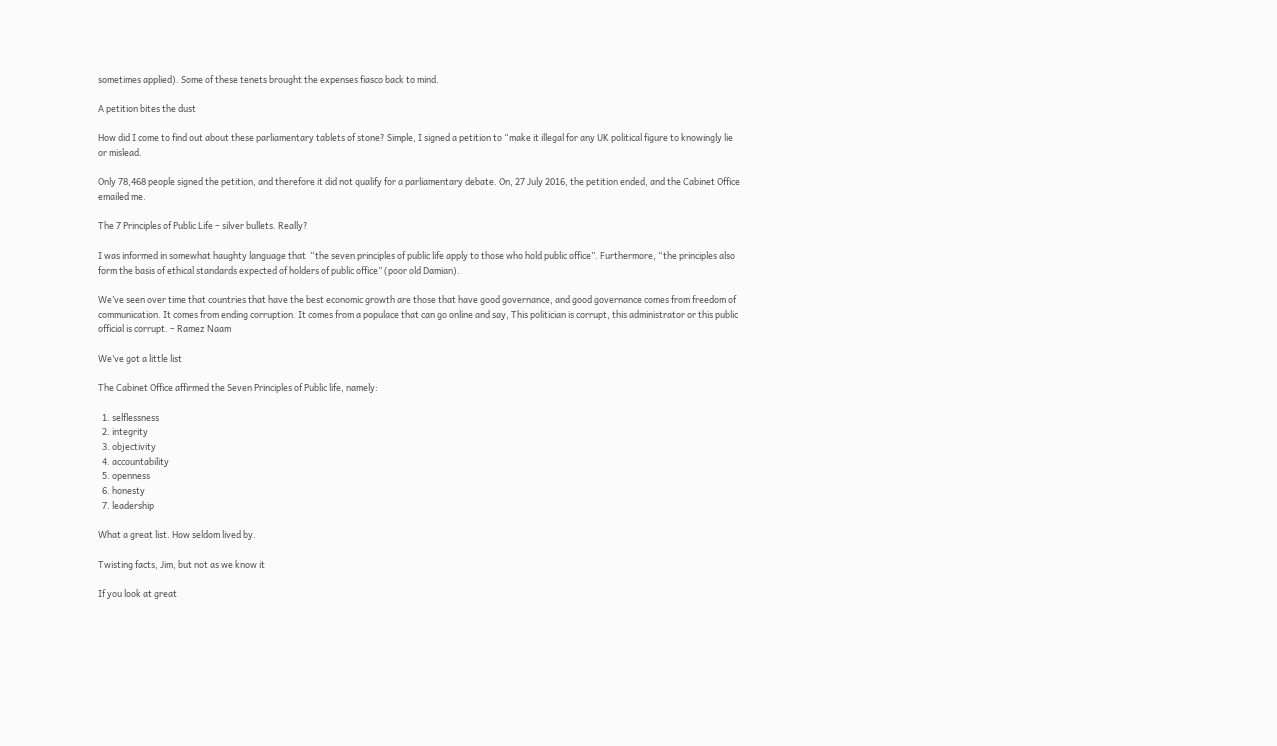sometimes applied). Some of these tenets brought the expenses fiasco back to mind.

A petition bites the dust

How did I come to find out about these parliamentary tablets of stone? Simple, I signed a petition to “make it illegal for any UK political figure to knowingly lie or mislead.

Only 78,468 people signed the petition, and therefore it did not qualify for a parliamentary debate. On, 27 July 2016, the petition ended, and the Cabinet Office emailed me.

The 7 Principles of Public Life – silver bullets. Really?

I was informed in somewhat haughty language that  “the seven principles of public life apply to those who hold public office”. Furthermore, “the principles also form the basis of ethical standards expected of holders of public office” (poor old Damian).

We’ve seen over time that countries that have the best economic growth are those that have good governance, and good governance comes from freedom of communication. It comes from ending corruption. It comes from a populace that can go online and say, This politician is corrupt, this administrator or this public official is corrupt. – Ramez Naam

We’ve got a little list

The Cabinet Office affirmed the Seven Principles of Public life, namely:

  1. selflessness
  2. integrity
  3. objectivity
  4. accountability
  5. openness
  6. honesty
  7. leadership

What a great list. How seldom lived by.

Twisting facts, Jim, but not as we know it

If you look at great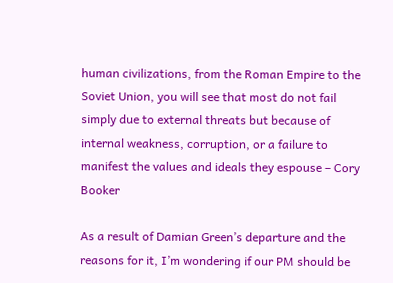human civilizations, from the Roman Empire to the Soviet Union, you will see that most do not fail simply due to external threats but because of internal weakness, corruption, or a failure to manifest the values and ideals they espouse – Cory Booker

As a result of Damian Green’s departure and the reasons for it, I’m wondering if our PM should be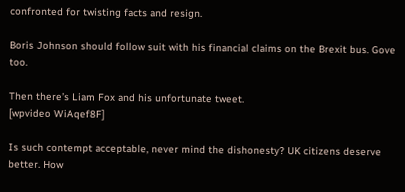confronted for twisting facts and resign.

Boris Johnson should follow suit with his financial claims on the Brexit bus. Gove too.

Then there’s Liam Fox and his unfortunate tweet.
[wpvideo WiAqef8F]

Is such contempt acceptable, never mind the dishonesty? UK citizens deserve better. How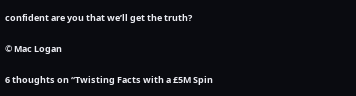confident are you that we’ll get the truth?

© Mac Logan

6 thoughts on “Twisting Facts with a £5M Spin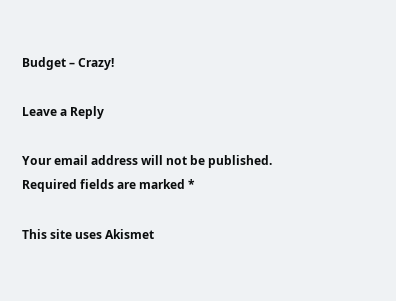Budget – Crazy!

Leave a Reply

Your email address will not be published. Required fields are marked *

This site uses Akismet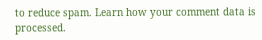to reduce spam. Learn how your comment data is processed.